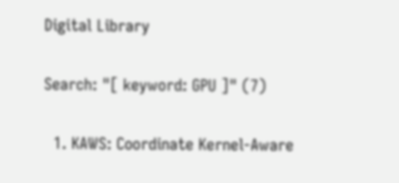Digital Library

Search: "[ keyword: GPU ]" (7)

  1. KAWS: Coordinate Kernel-Aware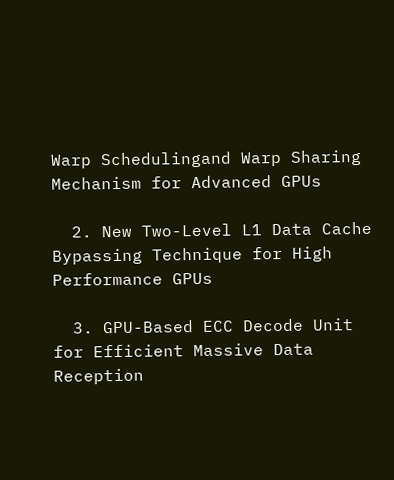Warp Schedulingand Warp Sharing Mechanism for Advanced GPUs

  2. New Two-Level L1 Data Cache Bypassing Technique for High Performance GPUs

  3. GPU-Based ECC Decode Unit for Efficient Massive Data Reception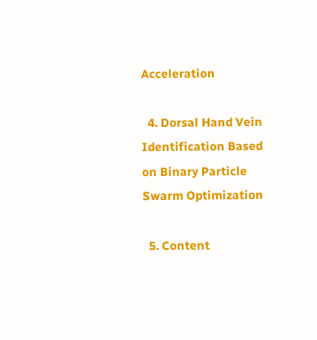Acceleration

  4. Dorsal Hand Vein Identification Based on Binary Particle Swarm Optimization

  5. Content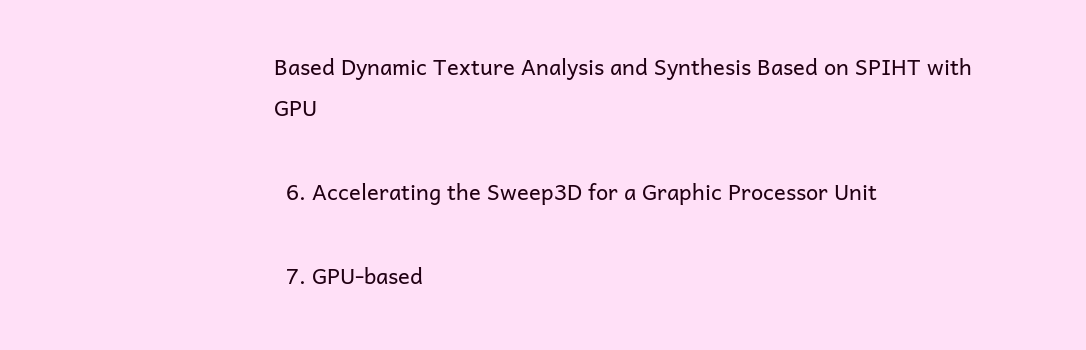Based Dynamic Texture Analysis and Synthesis Based on SPIHT with GPU

  6. Accelerating the Sweep3D for a Graphic Processor Unit

  7. GPU-based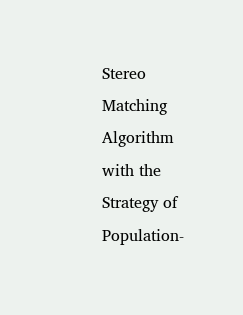Stereo Matching Algorithm with the Strategy of Population-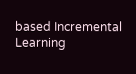based Incremental Learning